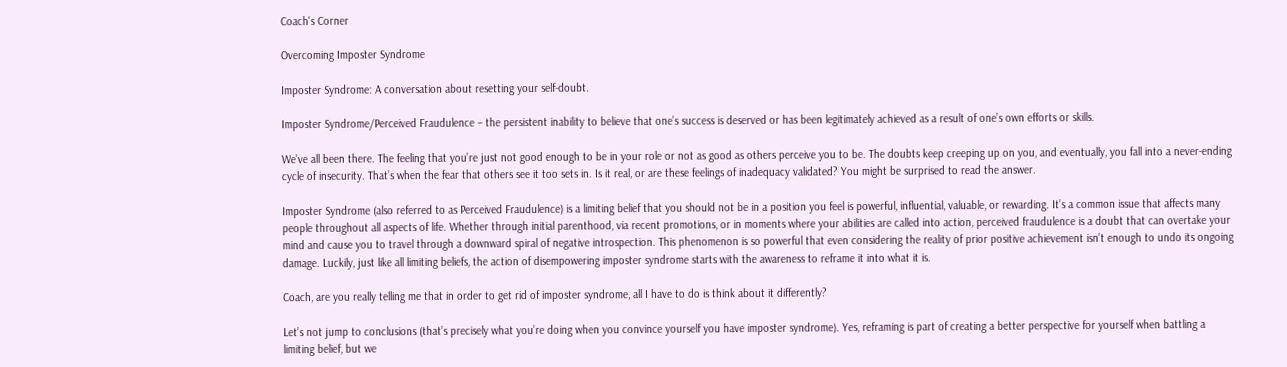Coach's Corner

Overcoming Imposter Syndrome

Imposter Syndrome: A conversation about resetting your self-doubt.

Imposter Syndrome/Perceived Fraudulence – the persistent inability to believe that one’s success is deserved or has been legitimately achieved as a result of one’s own efforts or skills.

We’ve all been there. The feeling that you’re just not good enough to be in your role or not as good as others perceive you to be. The doubts keep creeping up on you, and eventually, you fall into a never-ending cycle of insecurity. That’s when the fear that others see it too sets in. Is it real, or are these feelings of inadequacy validated? You might be surprised to read the answer.

Imposter Syndrome (also referred to as Perceived Fraudulence) is a limiting belief that you should not be in a position you feel is powerful, influential, valuable, or rewarding. It’s a common issue that affects many people throughout all aspects of life. Whether through initial parenthood, via recent promotions, or in moments where your abilities are called into action, perceived fraudulence is a doubt that can overtake your mind and cause you to travel through a downward spiral of negative introspection. This phenomenon is so powerful that even considering the reality of prior positive achievement isn’t enough to undo its ongoing damage. Luckily, just like all limiting beliefs, the action of disempowering imposter syndrome starts with the awareness to reframe it into what it is.

Coach, are you really telling me that in order to get rid of imposter syndrome, all I have to do is think about it differently?

Let’s not jump to conclusions (that’s precisely what you’re doing when you convince yourself you have imposter syndrome). Yes, reframing is part of creating a better perspective for yourself when battling a limiting belief, but we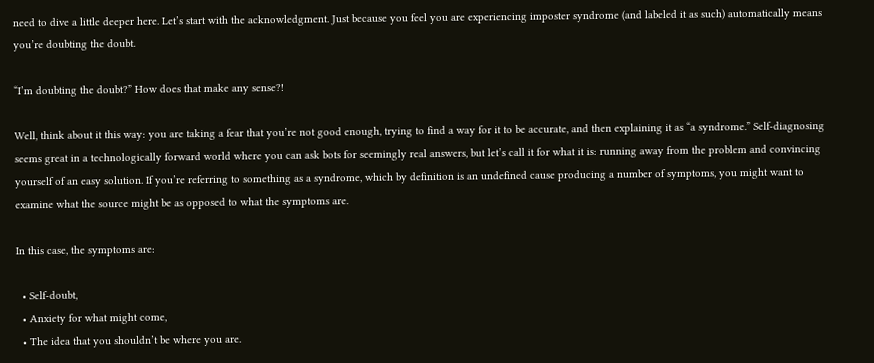need to dive a little deeper here. Let’s start with the acknowledgment. Just because you feel you are experiencing imposter syndrome (and labeled it as such) automatically means you’re doubting the doubt.

“I’m doubting the doubt?” How does that make any sense?!

Well, think about it this way: you are taking a fear that you’re not good enough, trying to find a way for it to be accurate, and then explaining it as “a syndrome.” Self-diagnosing seems great in a technologically forward world where you can ask bots for seemingly real answers, but let’s call it for what it is: running away from the problem and convincing yourself of an easy solution. If you’re referring to something as a syndrome, which by definition is an undefined cause producing a number of symptoms, you might want to examine what the source might be as opposed to what the symptoms are.

In this case, the symptoms are:

  • Self-doubt,
  • Anxiety for what might come,
  • The idea that you shouldn’t be where you are.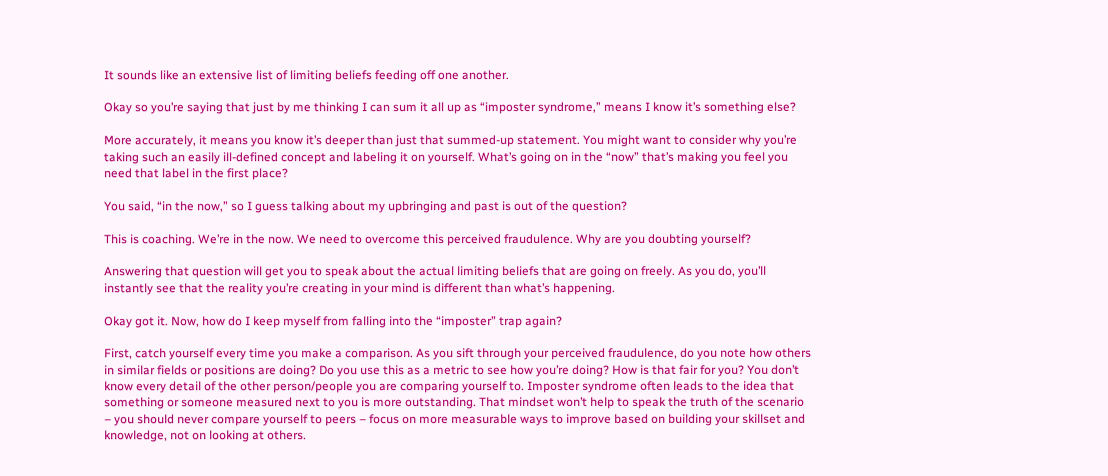It sounds like an extensive list of limiting beliefs feeding off one another.

Okay so you’re saying that just by me thinking I can sum it all up as “imposter syndrome,” means I know it’s something else?

More accurately, it means you know it’s deeper than just that summed-up statement. You might want to consider why you’re taking such an easily ill-defined concept and labeling it on yourself. What’s going on in the “now” that’s making you feel you need that label in the first place?

You said, “in the now,” so I guess talking about my upbringing and past is out of the question?

This is coaching. We’re in the now. We need to overcome this perceived fraudulence. Why are you doubting yourself?

Answering that question will get you to speak about the actual limiting beliefs that are going on freely. As you do, you’ll instantly see that the reality you’re creating in your mind is different than what’s happening.

Okay got it. Now, how do I keep myself from falling into the “imposter” trap again?

First, catch yourself every time you make a comparison. As you sift through your perceived fraudulence, do you note how others in similar fields or positions are doing? Do you use this as a metric to see how you’re doing? How is that fair for you? You don’t know every detail of the other person/people you are comparing yourself to. Imposter syndrome often leads to the idea that something or someone measured next to you is more outstanding. That mindset won’t help to speak the truth of the scenario – you should never compare yourself to peers – focus on more measurable ways to improve based on building your skillset and knowledge, not on looking at others.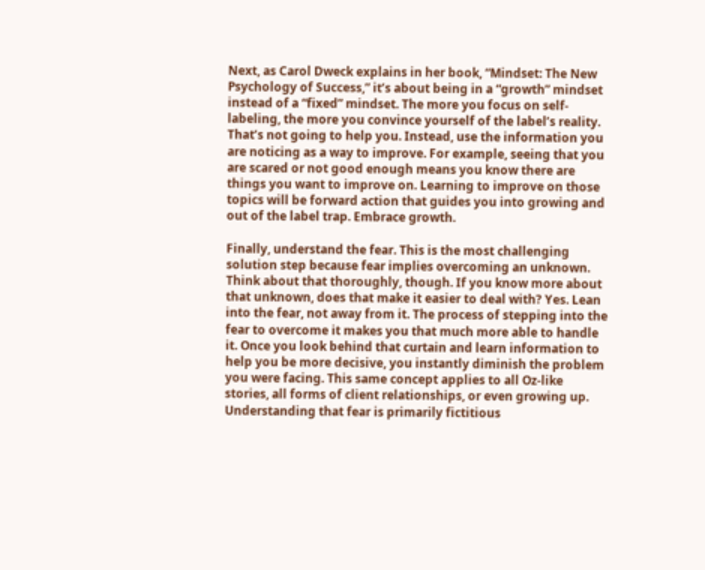Next, as Carol Dweck explains in her book, “Mindset: The New Psychology of Success,” it’s about being in a “growth” mindset instead of a “fixed” mindset. The more you focus on self-labeling, the more you convince yourself of the label’s reality. That’s not going to help you. Instead, use the information you are noticing as a way to improve. For example, seeing that you are scared or not good enough means you know there are things you want to improve on. Learning to improve on those topics will be forward action that guides you into growing and out of the label trap. Embrace growth.

Finally, understand the fear. This is the most challenging solution step because fear implies overcoming an unknown. Think about that thoroughly, though. If you know more about that unknown, does that make it easier to deal with? Yes. Lean into the fear, not away from it. The process of stepping into the fear to overcome it makes you that much more able to handle it. Once you look behind that curtain and learn information to help you be more decisive, you instantly diminish the problem you were facing. This same concept applies to all Oz-like stories, all forms of client relationships, or even growing up. Understanding that fear is primarily fictitious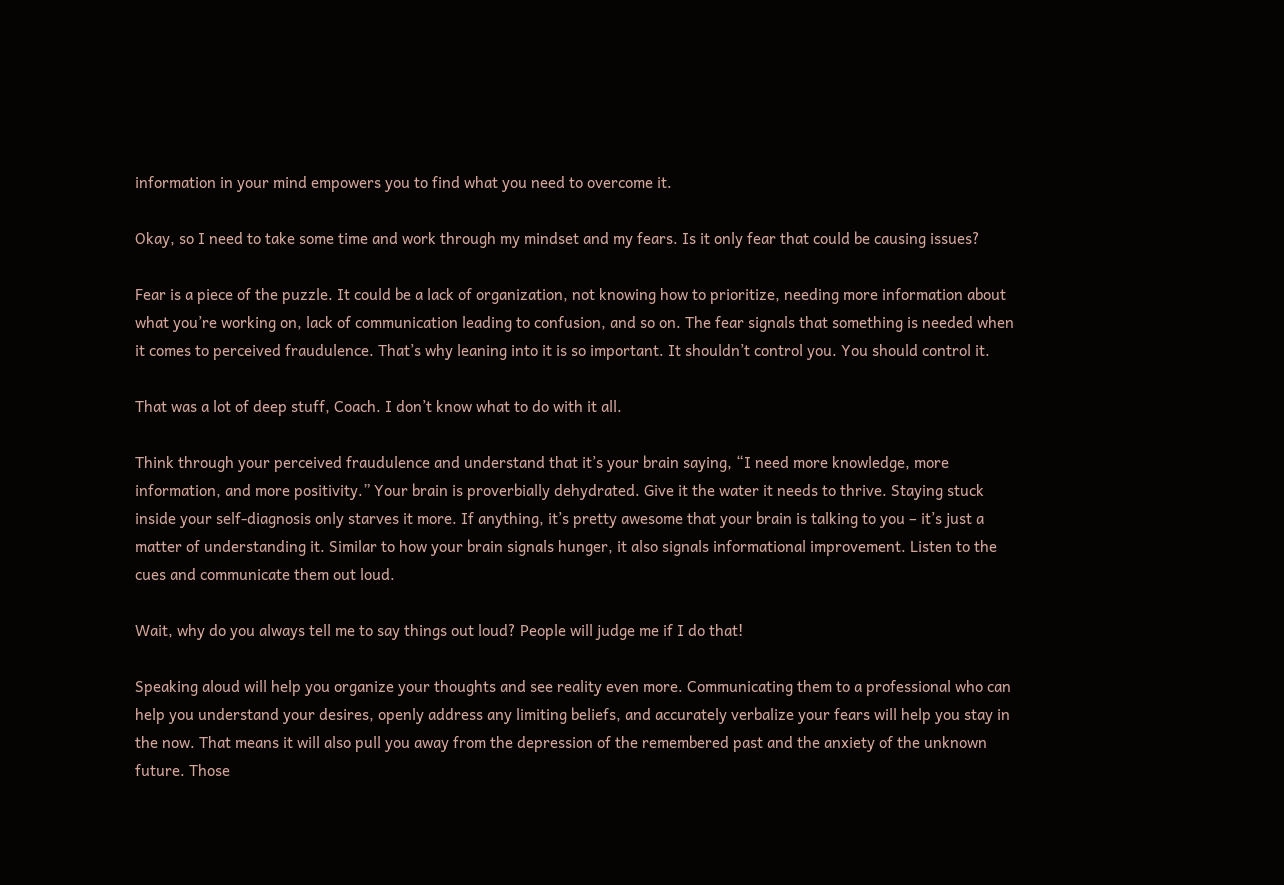information in your mind empowers you to find what you need to overcome it.

Okay, so I need to take some time and work through my mindset and my fears. Is it only fear that could be causing issues?

Fear is a piece of the puzzle. It could be a lack of organization, not knowing how to prioritize, needing more information about what you’re working on, lack of communication leading to confusion, and so on. The fear signals that something is needed when it comes to perceived fraudulence. That’s why leaning into it is so important. It shouldn’t control you. You should control it.

That was a lot of deep stuff, Coach. I don’t know what to do with it all.

Think through your perceived fraudulence and understand that it’s your brain saying, “I need more knowledge, more information, and more positivity.” Your brain is proverbially dehydrated. Give it the water it needs to thrive. Staying stuck inside your self-diagnosis only starves it more. If anything, it’s pretty awesome that your brain is talking to you – it’s just a matter of understanding it. Similar to how your brain signals hunger, it also signals informational improvement. Listen to the cues and communicate them out loud.

Wait, why do you always tell me to say things out loud? People will judge me if I do that!

Speaking aloud will help you organize your thoughts and see reality even more. Communicating them to a professional who can help you understand your desires, openly address any limiting beliefs, and accurately verbalize your fears will help you stay in the now. That means it will also pull you away from the depression of the remembered past and the anxiety of the unknown future. Those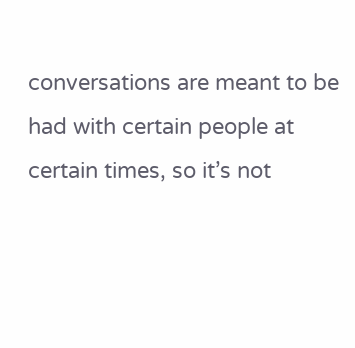conversations are meant to be had with certain people at certain times, so it’s not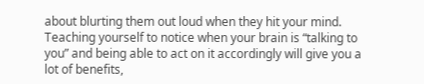about blurting them out loud when they hit your mind. Teaching yourself to notice when your brain is “talking to you” and being able to act on it accordingly will give you a lot of benefits,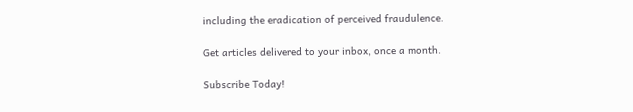including the eradication of perceived fraudulence.

Get articles delivered to your inbox, once a month.

Subscribe Today!